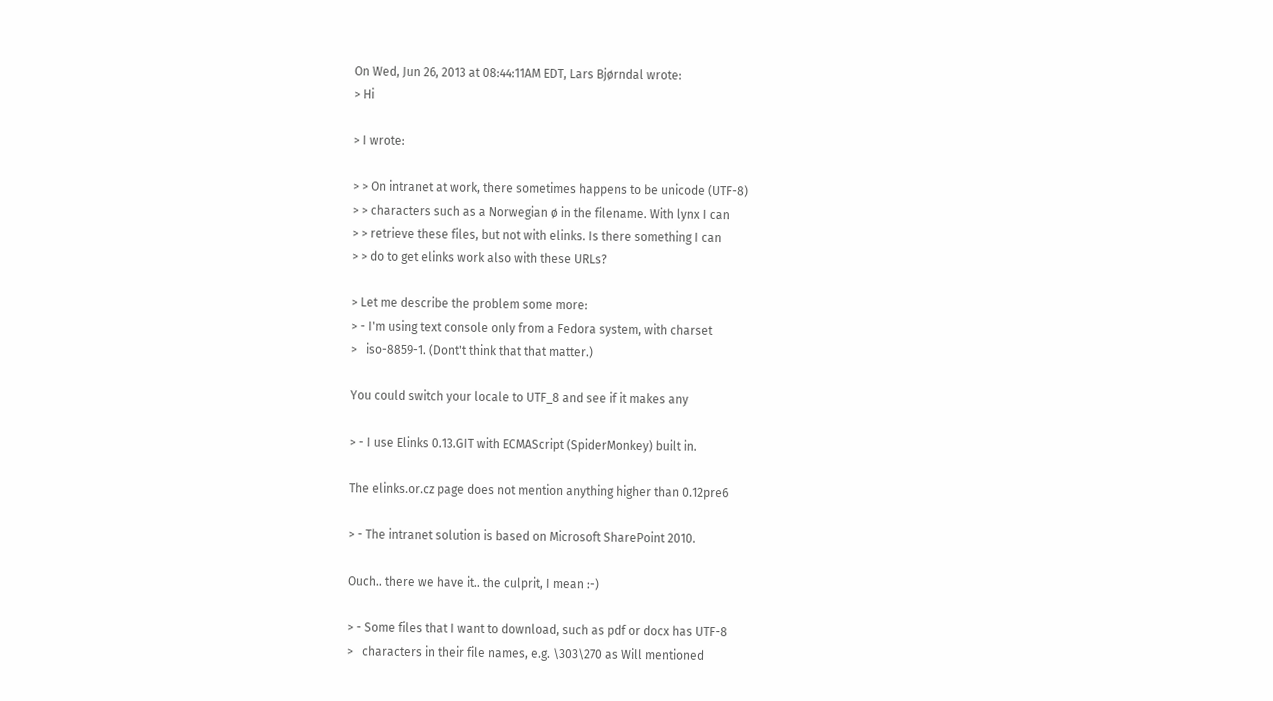On Wed, Jun 26, 2013 at 08:44:11AM EDT, Lars Bjørndal wrote:
> Hi

> I wrote:

> > On intranet at work, there sometimes happens to be unicode (UTF-8)
> > characters such as a Norwegian ø in the filename. With lynx I can
> > retrieve these files, but not with elinks. Is there something I can
> > do to get elinks work also with these URLs?

> Let me describe the problem some more:
> - I'm using text console only from a Fedora system, with charset
>   iso-8859-1. (Dont't think that that matter.)

You could switch your locale to UTF_8 and see if it makes any

> - I use Elinks 0.13.GIT with ECMAScript (SpiderMonkey) built in.

The elinks.or.cz page does not mention anything higher than 0.12pre6

> - The intranet solution is based on Microsoft SharePoint 2010.

Ouch.. there we have it.. the culprit, I mean :-)

> - Some files that I want to download, such as pdf or docx has UTF-8
>   characters in their file names, e.g. \303\270 as Will mentioned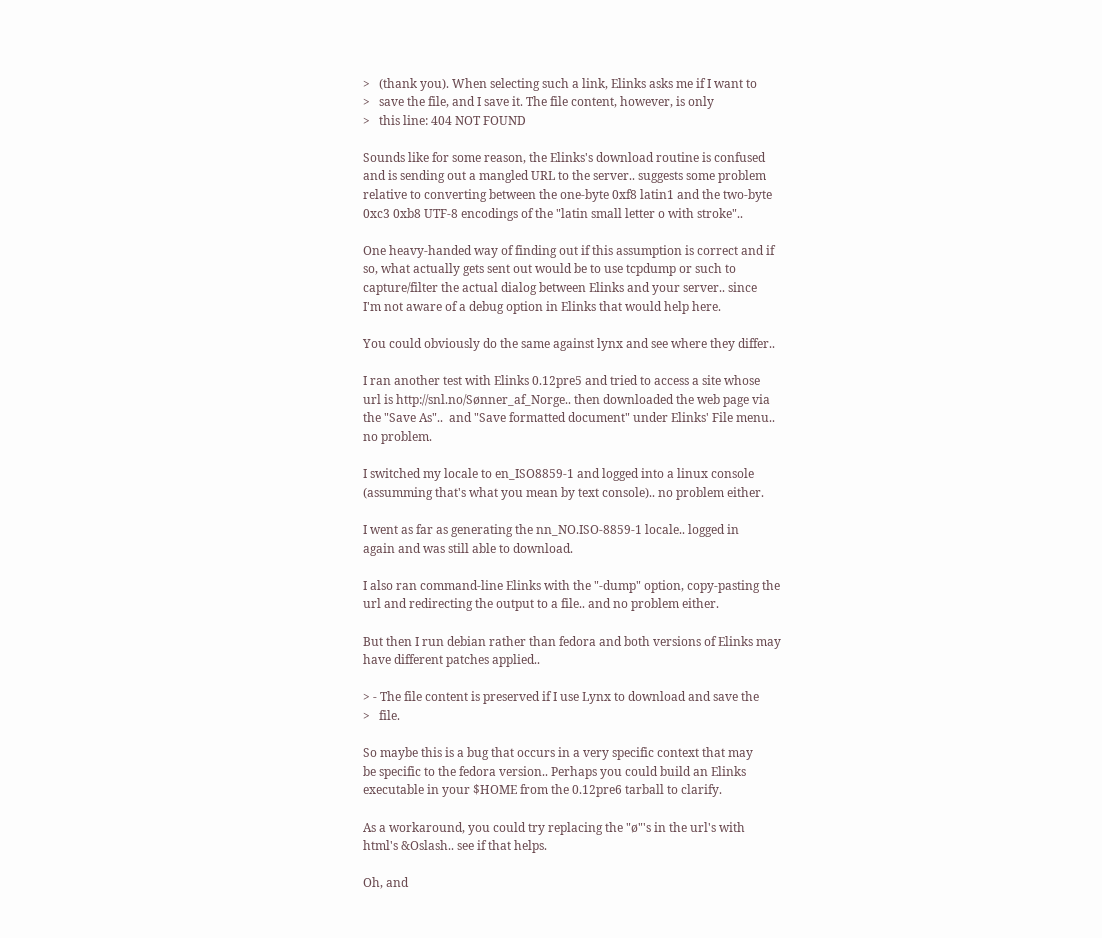>   (thank you). When selecting such a link, Elinks asks me if I want to
>   save the file, and I save it. The file content, however, is only
>   this line: 404 NOT FOUND

Sounds like for some reason, the Elinks's download routine is confused
and is sending out a mangled URL to the server.. suggests some problem
relative to converting between the one-byte 0xf8 latin1 and the two-byte
0xc3 0xb8 UTF-8 encodings of the "latin small letter o with stroke"..

One heavy-handed way of finding out if this assumption is correct and if
so, what actually gets sent out would be to use tcpdump or such to
capture/filter the actual dialog between Elinks and your server.. since
I'm not aware of a debug option in Elinks that would help here.

You could obviously do the same against lynx and see where they differ..

I ran another test with Elinks 0.12pre5 and tried to access a site whose
url is http://snl.no/Sønner_af_Norge.. then downloaded the web page via
the "Save As"..  and "Save formatted document" under Elinks' File menu..
no problem.

I switched my locale to en_ISO8859-1 and logged into a linux console
(assumming that's what you mean by text console).. no problem either.

I went as far as generating the nn_NO.ISO-8859-1 locale.. logged in
again and was still able to download.

I also ran command-line Elinks with the "-dump" option, copy-pasting the
url and redirecting the output to a file.. and no problem either.

But then I run debian rather than fedora and both versions of Elinks may
have different patches applied..

> - The file content is preserved if I use Lynx to download and save the
>   file.

So maybe this is a bug that occurs in a very specific context that may
be specific to the fedora version.. Perhaps you could build an Elinks
executable in your $HOME from the 0.12pre6 tarball to clarify.

As a workaround, you could try replacing the "ø"'s in the url's with
html's &Oslash.. see if that helps.

Oh, and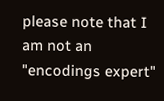please note that I am not an "encodings expert"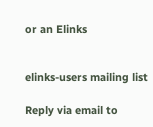or an Elinks


elinks-users mailing list

Reply via email to